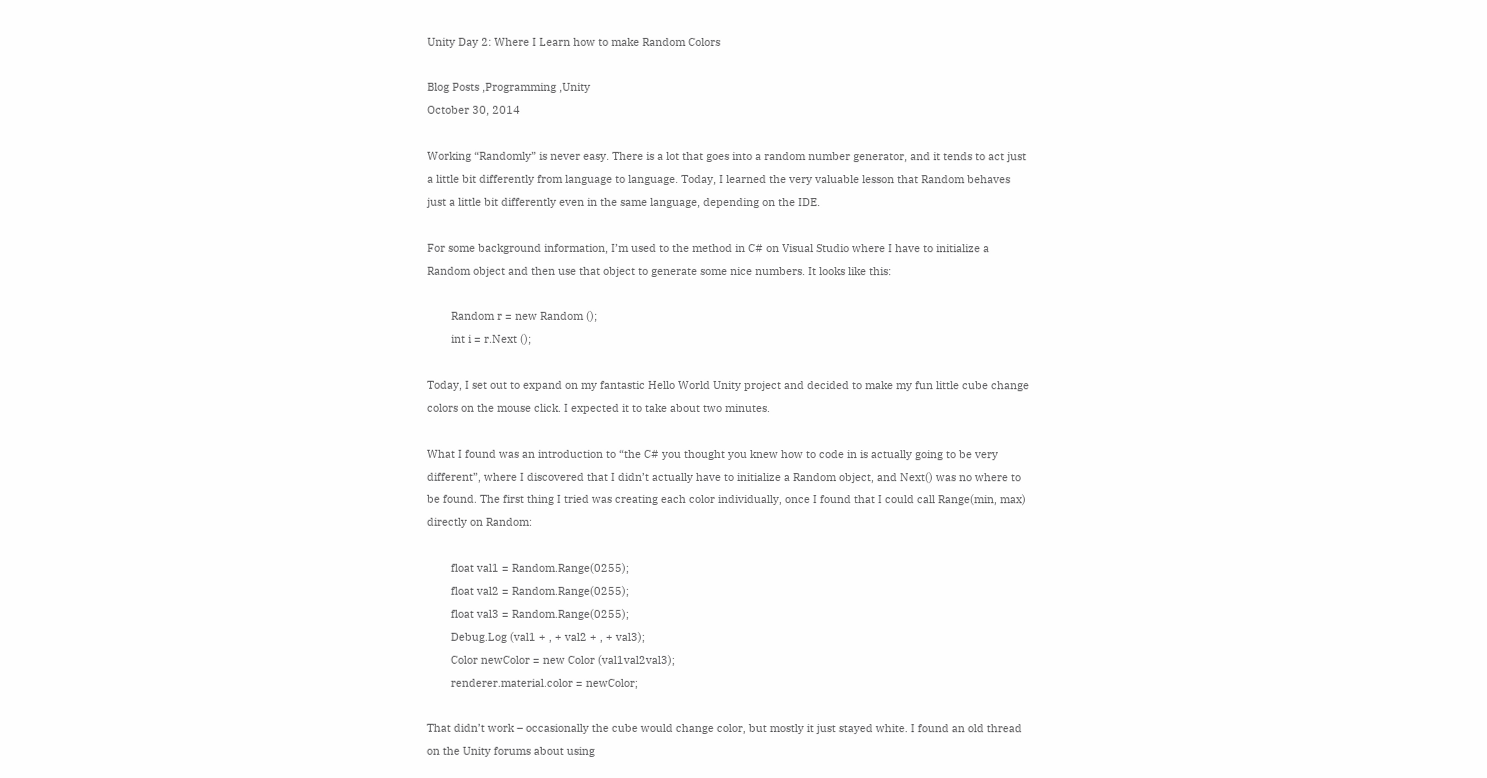Unity Day 2: Where I Learn how to make Random Colors

Blog Posts ,Programming ,Unity
October 30, 2014

Working “Randomly” is never easy. There is a lot that goes into a random number generator, and it tends to act just a little bit differently from language to language. Today, I learned the very valuable lesson that Random behaves just a little bit differently even in the same language, depending on the IDE.

For some background information, I’m used to the method in C# on Visual Studio where I have to initialize a Random object and then use that object to generate some nice numbers. It looks like this:

        Random r = new Random ();
        int i = r.Next ();

Today, I set out to expand on my fantastic Hello World Unity project and decided to make my fun little cube change colors on the mouse click. I expected it to take about two minutes.

What I found was an introduction to “the C# you thought you knew how to code in is actually going to be very different”, where I discovered that I didn’t actually have to initialize a Random object, and Next() was no where to be found. The first thing I tried was creating each color individually, once I found that I could call Range(min, max) directly on Random:

        float val1 = Random.Range(0255);
        float val2 = Random.Range(0255);
        float val3 = Random.Range(0255);
        Debug.Log (val1 + , + val2 + , + val3);
        Color newColor = new Color (val1val2val3);
        renderer.material.color = newColor;

That didn’t work – occasionally the cube would change color, but mostly it just stayed white. I found an old thread on the Unity forums about using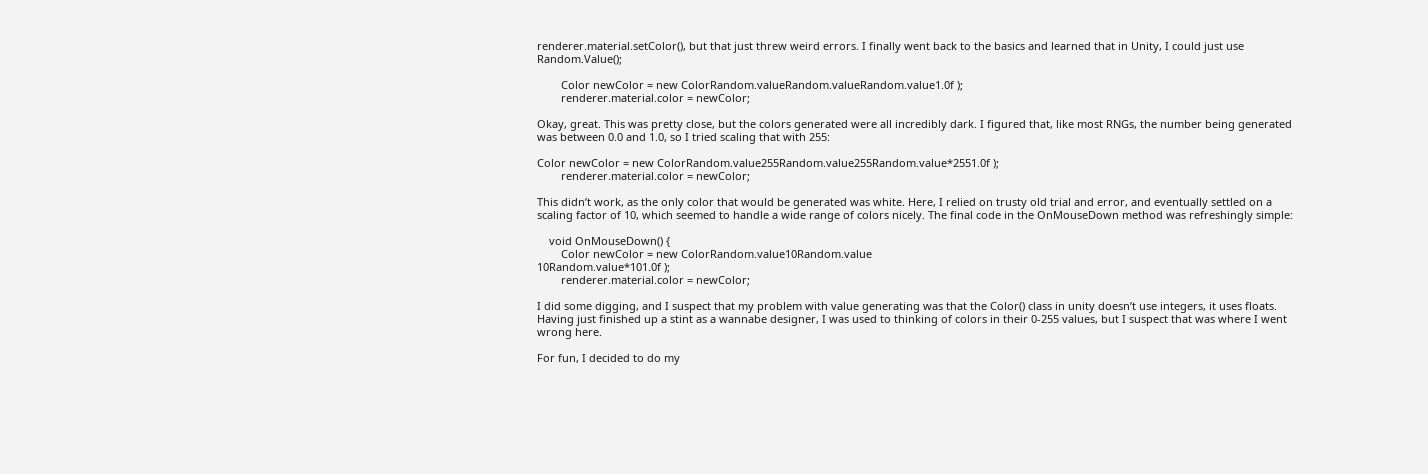renderer.material.setColor(), but that just threw weird errors. I finally went back to the basics and learned that in Unity, I could just use Random.Value();

        Color newColor = new ColorRandom.valueRandom.valueRandom.value1.0f );
        renderer.material.color = newColor;

Okay, great. This was pretty close, but the colors generated were all incredibly dark. I figured that, like most RNGs, the number being generated was between 0.0 and 1.0, so I tried scaling that with 255:

Color newColor = new ColorRandom.value255Random.value255Random.value*2551.0f );
        renderer.material.color = newColor;

This didn’t work, as the only color that would be generated was white. Here, I relied on trusty old trial and error, and eventually settled on a scaling factor of 10, which seemed to handle a wide range of colors nicely. The final code in the OnMouseDown method was refreshingly simple:

    void OnMouseDown() {
        Color newColor = new ColorRandom.value10Random.value
10Random.value*101.0f );
        renderer.material.color = newColor;

I did some digging, and I suspect that my problem with value generating was that the Color() class in unity doesn’t use integers, it uses floats. Having just finished up a stint as a wannabe designer, I was used to thinking of colors in their 0-255 values, but I suspect that was where I went wrong here.

For fun, I decided to do my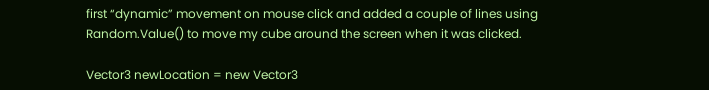first “dynamic” movement on mouse click and added a couple of lines using Random.Value() to move my cube around the screen when it was clicked.

Vector3 newLocation = new Vector3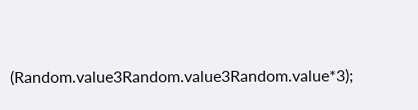(Random.value3Random.value3Random.value*3);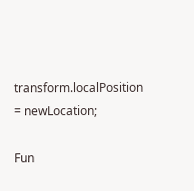transform.localPosition = newLocation;

Fun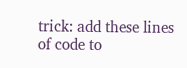trick: add these lines of code to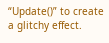“Update()” to create a glitchy effect.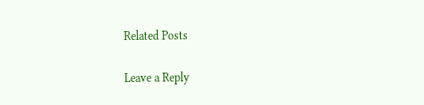Related Posts

Leave a Reply